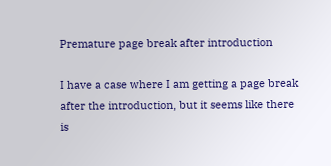Premature page break after introduction

I have a case where I am getting a page break after the introduction, but it seems like there is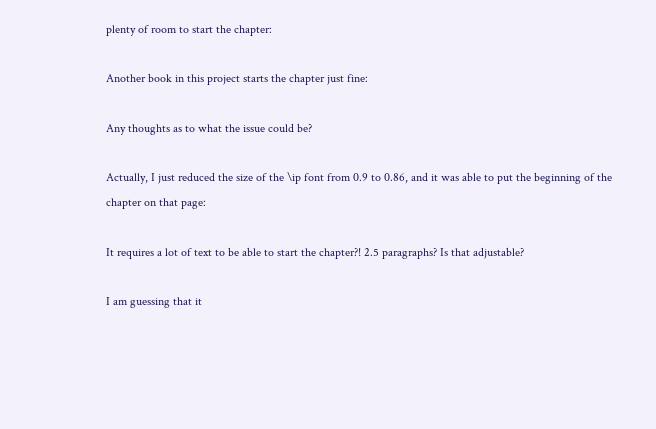plenty of room to start the chapter:

Another book in this project starts the chapter just fine:

Any thoughts as to what the issue could be?

Actually, I just reduced the size of the \ip font from 0.9 to 0.86, and it was able to put the beginning of the chapter on that page:

It requires a lot of text to be able to start the chapter?! 2.5 paragraphs? Is that adjustable?

I am guessing that it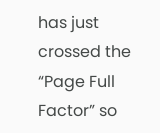has just crossed the “Page Full Factor” so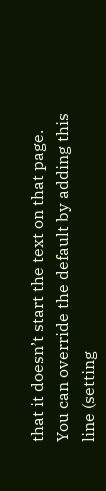that it doesn’t start the text on that page. You can override the default by adding this line (setting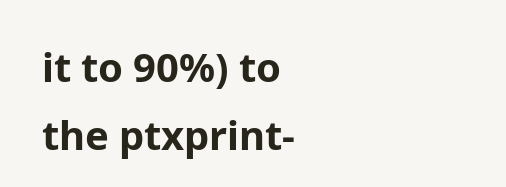it to 90%) to the ptxprint-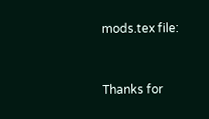mods.tex file:


Thanks for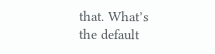that. What’s the default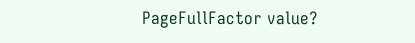PageFullFactor value?